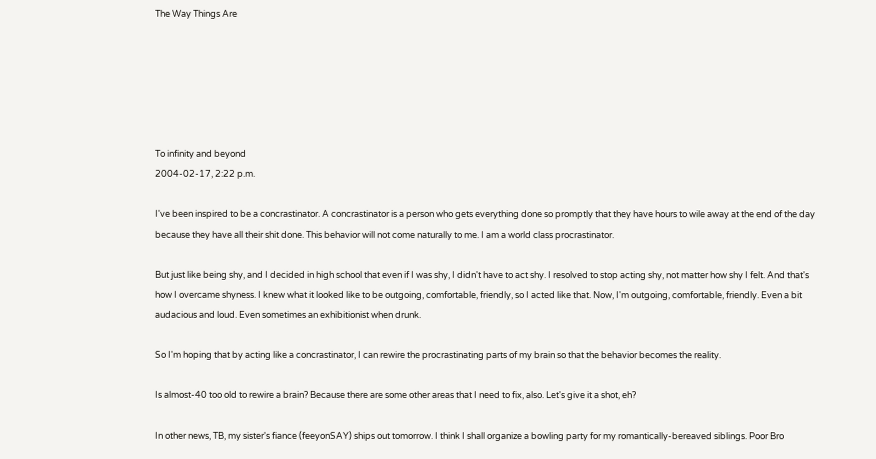The Way Things Are






To infinity and beyond
2004-02-17, 2:22 p.m.

I've been inspired to be a concrastinator. A concrastinator is a person who gets everything done so promptly that they have hours to wile away at the end of the day because they have all their shit done. This behavior will not come naturally to me. I am a world class procrastinator.

But just like being shy, and I decided in high school that even if I was shy, I didn't have to act shy. I resolved to stop acting shy, not matter how shy I felt. And that's how I overcame shyness. I knew what it looked like to be outgoing, comfortable, friendly, so I acted like that. Now, I'm outgoing, comfortable, friendly. Even a bit audacious and loud. Even sometimes an exhibitionist when drunk.

So I'm hoping that by acting like a concrastinator, I can rewire the procrastinating parts of my brain so that the behavior becomes the reality.

Is almost-40 too old to rewire a brain? Because there are some other areas that I need to fix, also. Let's give it a shot, eh?

In other news, TB, my sister's fiance (feeyonSAY) ships out tomorrow. I think I shall organize a bowling party for my romantically-bereaved siblings. Poor Bro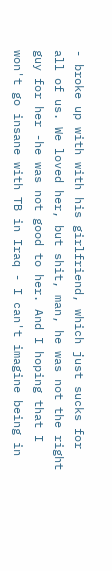- broke up with with his girlfriend, which just sucks for all of us. We loved her, but shit, man, he was not the right guy for her -he was not good to her. And I hoping that I won't go insane with TB in Iraq - I can't imagine being in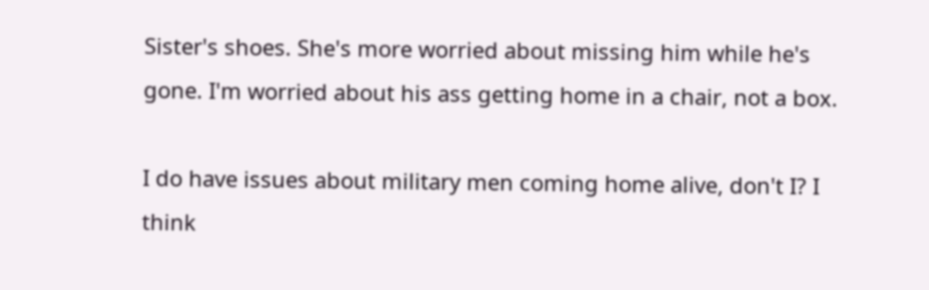Sister's shoes. She's more worried about missing him while he's gone. I'm worried about his ass getting home in a chair, not a box.

I do have issues about military men coming home alive, don't I? I think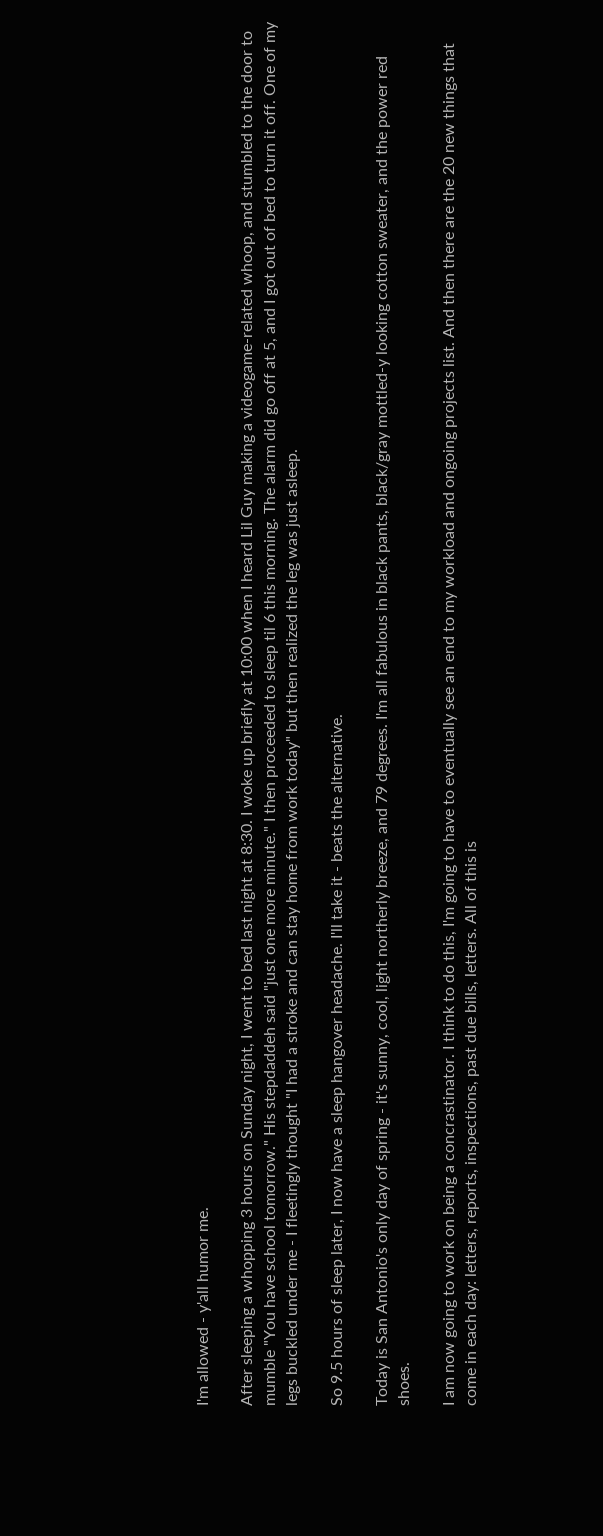I'm allowed - y'all humor me.

After sleeping a whopping 3 hours on Sunday night, I went to bed last night at 8:30. I woke up briefly at 10:00 when I heard Lil Guy making a videogame-related whoop, and stumbled to the door to mumble "You have school tomorrow." His stepdaddeh said "just one more minute." I then proceeded to sleep til 6 this morning. The alarm did go off at 5, and I got out of bed to turn it off. One of my legs buckled under me - I fleetingly thought "I had a stroke and can stay home from work today" but then realized the leg was just asleep.

So 9.5 hours of sleep later, I now have a sleep hangover headache. I'll take it - beats the alternative.

Today is San Antonio's only day of spring - it's sunny, cool, light northerly breeze, and 79 degrees. I'm all fabulous in black pants, black/gray mottled-y looking cotton sweater, and the power red shoes.

I am now going to work on being a concrastinator. I think to do this, I'm going to have to eventually see an end to my workload and ongoing projects list. And then there are the 20 new things that come in each day: letters, reports, inspections, past due bills, letters. All of this is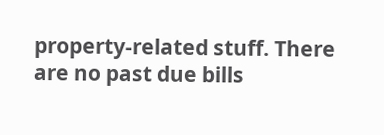property-related stuff. There are no past due bills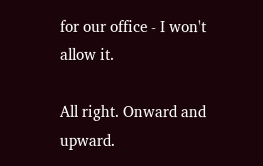for our office - I won't allow it.

All right. Onward and upward.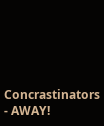Concrastinators - AWAY!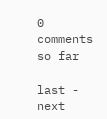0 comments so far

last - next